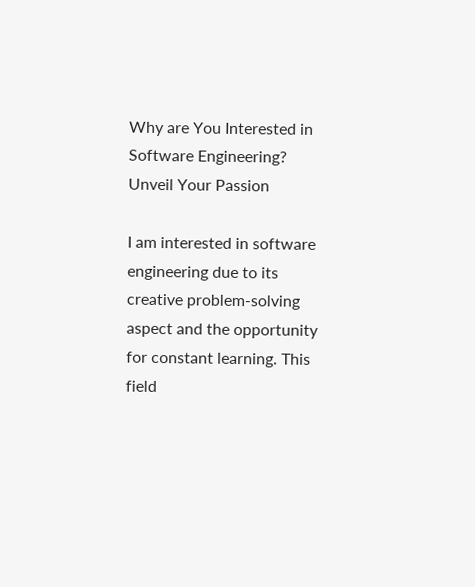Why are You Interested in Software Engineering? Unveil Your Passion

I am interested in software engineering due to its creative problem-solving aspect and the opportunity for constant learning. This field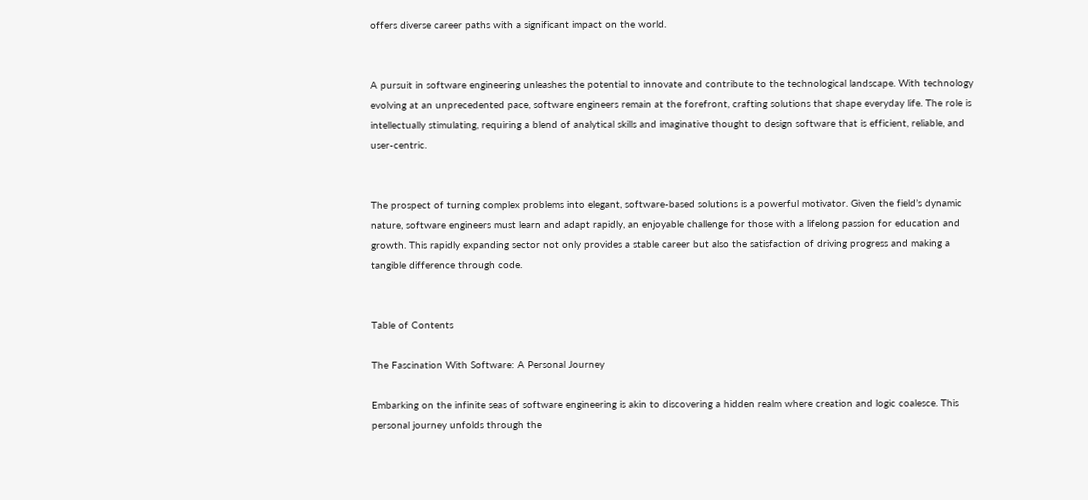offers diverse career paths with a significant impact on the world.


A pursuit in software engineering unleashes the potential to innovate and contribute to the technological landscape. With technology evolving at an unprecedented pace, software engineers remain at the forefront, crafting solutions that shape everyday life. The role is intellectually stimulating, requiring a blend of analytical skills and imaginative thought to design software that is efficient, reliable, and user-centric.


The prospect of turning complex problems into elegant, software-based solutions is a powerful motivator. Given the field’s dynamic nature, software engineers must learn and adapt rapidly, an enjoyable challenge for those with a lifelong passion for education and growth. This rapidly expanding sector not only provides a stable career but also the satisfaction of driving progress and making a tangible difference through code.


Table of Contents

The Fascination With Software: A Personal Journey

Embarking on the infinite seas of software engineering is akin to discovering a hidden realm where creation and logic coalesce. This personal journey unfolds through the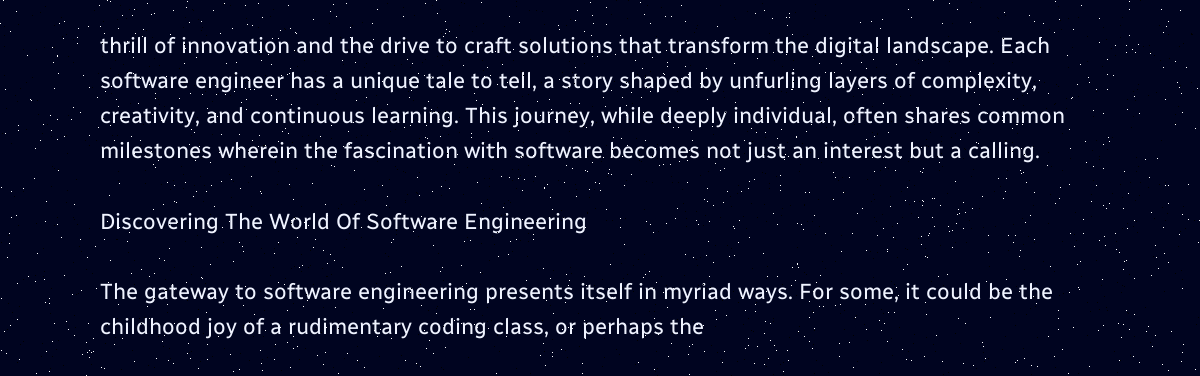thrill of innovation and the drive to craft solutions that transform the digital landscape. Each software engineer has a unique tale to tell, a story shaped by unfurling layers of complexity, creativity, and continuous learning. This journey, while deeply individual, often shares common milestones wherein the fascination with software becomes not just an interest but a calling.

Discovering The World Of Software Engineering

The gateway to software engineering presents itself in myriad ways. For some, it could be the childhood joy of a rudimentary coding class, or perhaps the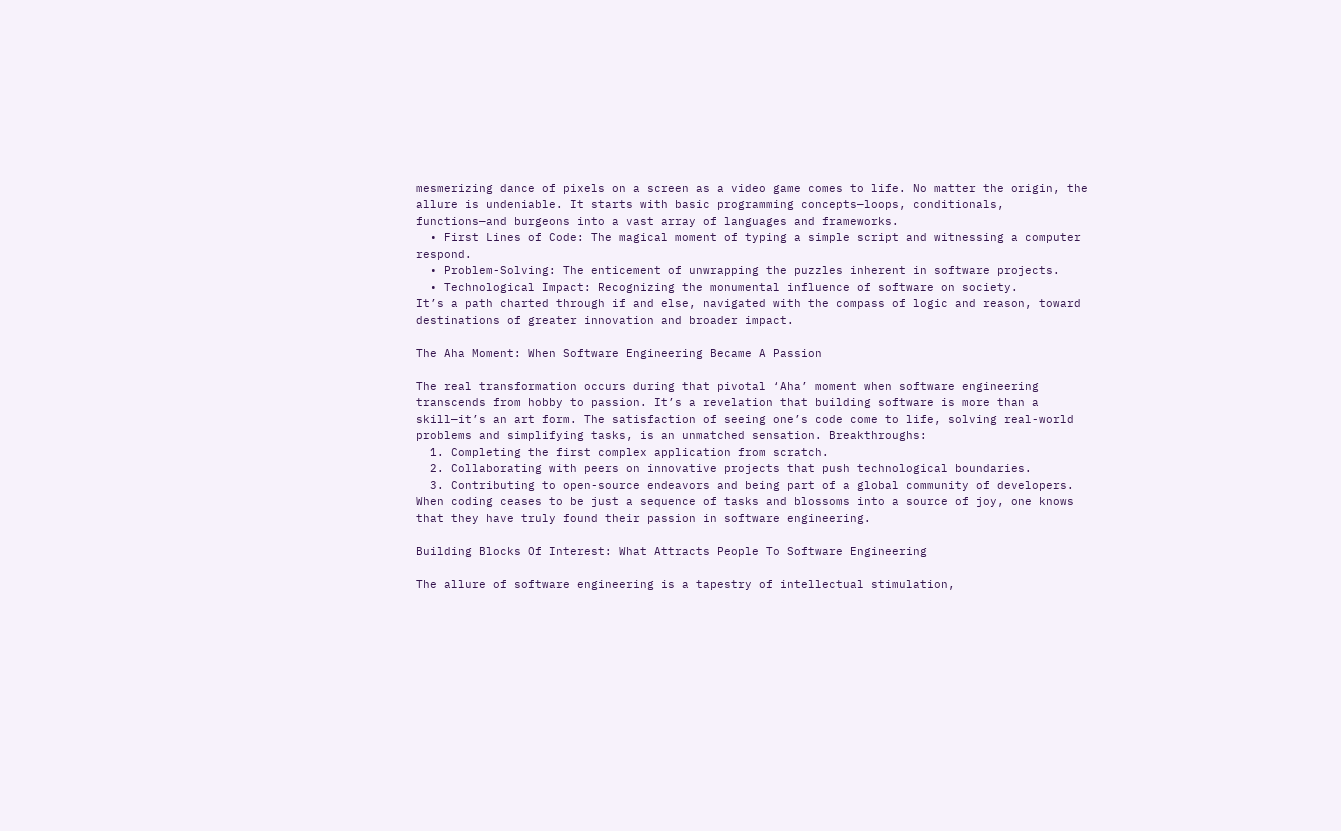mesmerizing dance of pixels on a screen as a video game comes to life. No matter the origin, the allure is undeniable. It starts with basic programming concepts—loops, conditionals, functions—and burgeons into a vast array of languages and frameworks.
  • First Lines of Code: The magical moment of typing a simple script and witnessing a computer respond.
  • Problem-Solving: The enticement of unwrapping the puzzles inherent in software projects.
  • Technological Impact: Recognizing the monumental influence of software on society.
It’s a path charted through if and else, navigated with the compass of logic and reason, toward destinations of greater innovation and broader impact.

The Aha Moment: When Software Engineering Became A Passion

The real transformation occurs during that pivotal ‘Aha’ moment when software engineering transcends from hobby to passion. It’s a revelation that building software is more than a skill—it’s an art form. The satisfaction of seeing one’s code come to life, solving real-world problems and simplifying tasks, is an unmatched sensation. Breakthroughs:
  1. Completing the first complex application from scratch.
  2. Collaborating with peers on innovative projects that push technological boundaries.
  3. Contributing to open-source endeavors and being part of a global community of developers.
When coding ceases to be just a sequence of tasks and blossoms into a source of joy, one knows that they have truly found their passion in software engineering.

Building Blocks Of Interest: What Attracts People To Software Engineering

The allure of software engineering is a tapestry of intellectual stimulation,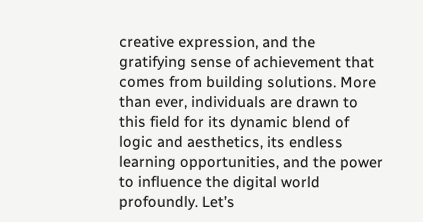creative expression, and the gratifying sense of achievement that comes from building solutions. More than ever, individuals are drawn to this field for its dynamic blend of logic and aesthetics, its endless learning opportunities, and the power to influence the digital world profoundly. Let’s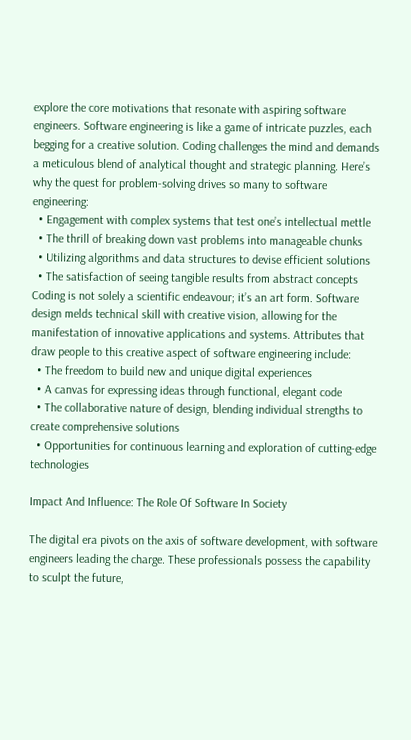explore the core motivations that resonate with aspiring software engineers. Software engineering is like a game of intricate puzzles, each begging for a creative solution. Coding challenges the mind and demands a meticulous blend of analytical thought and strategic planning. Here’s why the quest for problem-solving drives so many to software engineering:
  • Engagement with complex systems that test one’s intellectual mettle
  • The thrill of breaking down vast problems into manageable chunks
  • Utilizing algorithms and data structures to devise efficient solutions
  • The satisfaction of seeing tangible results from abstract concepts
Coding is not solely a scientific endeavour; it’s an art form. Software design melds technical skill with creative vision, allowing for the manifestation of innovative applications and systems. Attributes that draw people to this creative aspect of software engineering include:
  • The freedom to build new and unique digital experiences
  • A canvas for expressing ideas through functional, elegant code
  • The collaborative nature of design, blending individual strengths to create comprehensive solutions
  • Opportunities for continuous learning and exploration of cutting-edge technologies

Impact And Influence: The Role Of Software In Society

The digital era pivots on the axis of software development, with software engineers leading the charge. These professionals possess the capability to sculpt the future,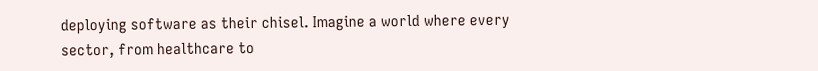deploying software as their chisel. Imagine a world where every sector, from healthcare to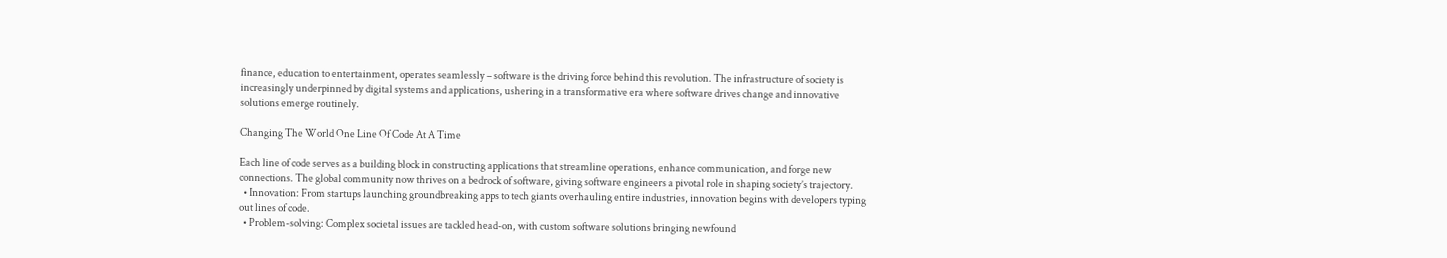finance, education to entertainment, operates seamlessly – software is the driving force behind this revolution. The infrastructure of society is increasingly underpinned by digital systems and applications, ushering in a transformative era where software drives change and innovative solutions emerge routinely.

Changing The World One Line Of Code At A Time

Each line of code serves as a building block in constructing applications that streamline operations, enhance communication, and forge new connections. The global community now thrives on a bedrock of software, giving software engineers a pivotal role in shaping society’s trajectory.
  • Innovation: From startups launching groundbreaking apps to tech giants overhauling entire industries, innovation begins with developers typing out lines of code.
  • Problem-solving: Complex societal issues are tackled head-on, with custom software solutions bringing newfound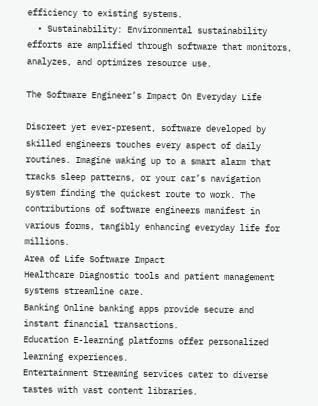efficiency to existing systems.
  • Sustainability: Environmental sustainability efforts are amplified through software that monitors, analyzes, and optimizes resource use.

The Software Engineer’s Impact On Everyday Life

Discreet yet ever-present, software developed by skilled engineers touches every aspect of daily routines. Imagine waking up to a smart alarm that tracks sleep patterns, or your car’s navigation system finding the quickest route to work. The contributions of software engineers manifest in various forms, tangibly enhancing everyday life for millions.
Area of Life Software Impact
Healthcare Diagnostic tools and patient management systems streamline care.
Banking Online banking apps provide secure and instant financial transactions.
Education E-learning platforms offer personalized learning experiences.
Entertainment Streaming services cater to diverse tastes with vast content libraries.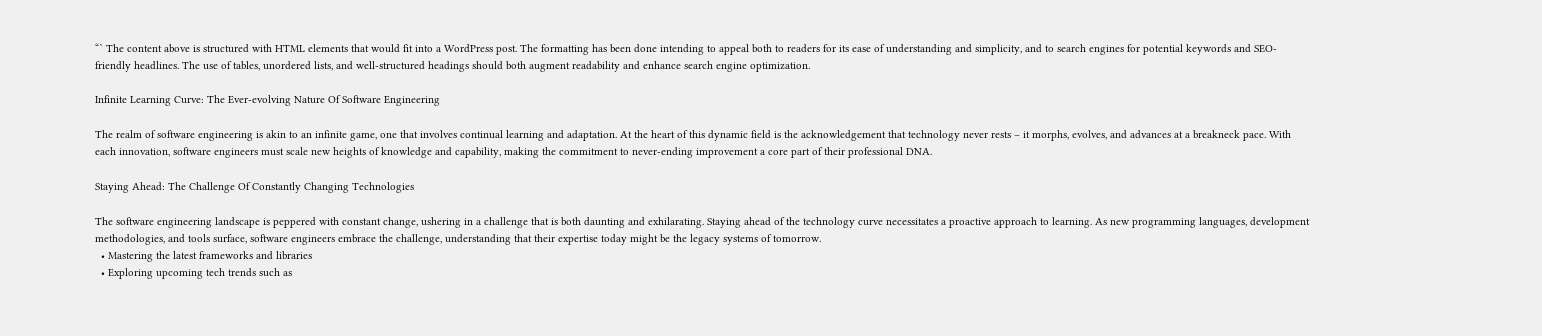“` The content above is structured with HTML elements that would fit into a WordPress post. The formatting has been done intending to appeal both to readers for its ease of understanding and simplicity, and to search engines for potential keywords and SEO-friendly headlines. The use of tables, unordered lists, and well-structured headings should both augment readability and enhance search engine optimization.

Infinite Learning Curve: The Ever-evolving Nature Of Software Engineering

The realm of software engineering is akin to an infinite game, one that involves continual learning and adaptation. At the heart of this dynamic field is the acknowledgement that technology never rests – it morphs, evolves, and advances at a breakneck pace. With each innovation, software engineers must scale new heights of knowledge and capability, making the commitment to never-ending improvement a core part of their professional DNA.

Staying Ahead: The Challenge Of Constantly Changing Technologies

The software engineering landscape is peppered with constant change, ushering in a challenge that is both daunting and exhilarating. Staying ahead of the technology curve necessitates a proactive approach to learning. As new programming languages, development methodologies, and tools surface, software engineers embrace the challenge, understanding that their expertise today might be the legacy systems of tomorrow.
  • Mastering the latest frameworks and libraries
  • Exploring upcoming tech trends such as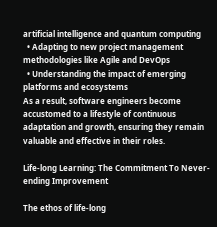artificial intelligence and quantum computing
  • Adapting to new project management methodologies like Agile and DevOps
  • Understanding the impact of emerging platforms and ecosystems
As a result, software engineers become accustomed to a lifestyle of continuous adaptation and growth, ensuring they remain valuable and effective in their roles.

Life-long Learning: The Commitment To Never-ending Improvement

The ethos of life-long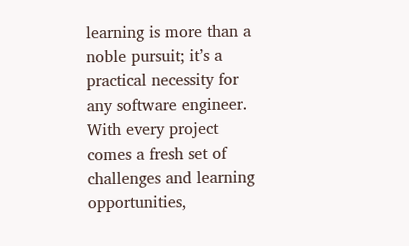learning is more than a noble pursuit; it’s a practical necessity for any software engineer. With every project comes a fresh set of challenges and learning opportunities,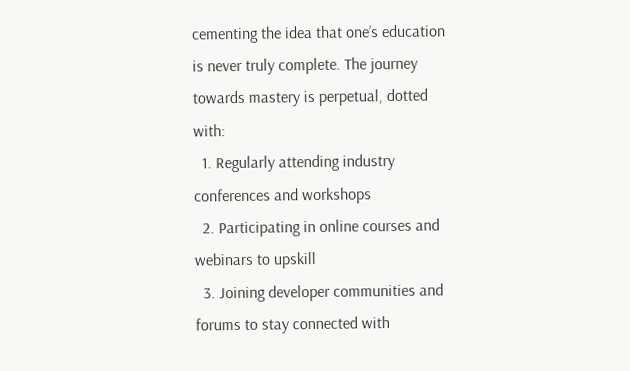cementing the idea that one’s education is never truly complete. The journey towards mastery is perpetual, dotted with:
  1. Regularly attending industry conferences and workshops
  2. Participating in online courses and webinars to upskill
  3. Joining developer communities and forums to stay connected with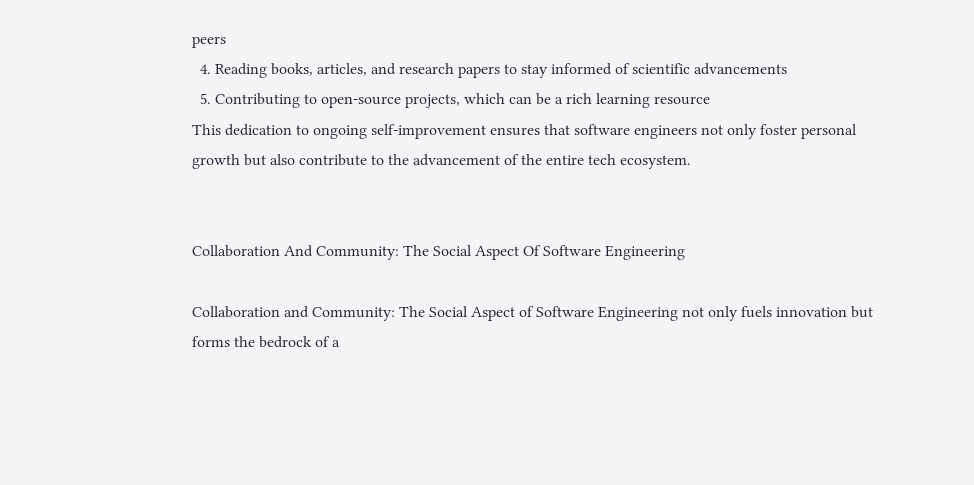peers
  4. Reading books, articles, and research papers to stay informed of scientific advancements
  5. Contributing to open-source projects, which can be a rich learning resource
This dedication to ongoing self-improvement ensures that software engineers not only foster personal growth but also contribute to the advancement of the entire tech ecosystem.


Collaboration And Community: The Social Aspect Of Software Engineering

Collaboration and Community: The Social Aspect of Software Engineering not only fuels innovation but forms the bedrock of a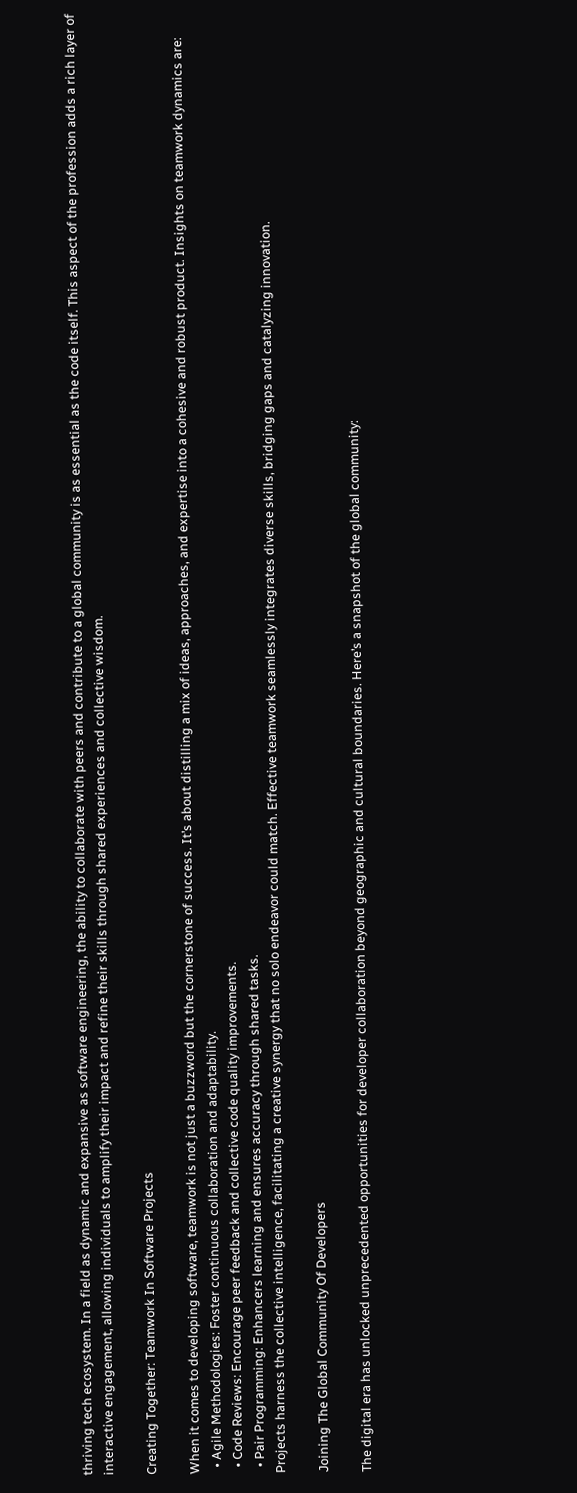thriving tech ecosystem. In a field as dynamic and expansive as software engineering, the ability to collaborate with peers and contribute to a global community is as essential as the code itself. This aspect of the profession adds a rich layer of interactive engagement, allowing individuals to amplify their impact and refine their skills through shared experiences and collective wisdom.

Creating Together: Teamwork In Software Projects

When it comes to developing software, teamwork is not just a buzzword but the cornerstone of success. It’s about distilling a mix of ideas, approaches, and expertise into a cohesive and robust product. Insights on teamwork dynamics are:
  • Agile Methodologies: Foster continuous collaboration and adaptability.
  • Code Reviews: Encourage peer feedback and collective code quality improvements.
  • Pair Programming: Enhancers learning and ensures accuracy through shared tasks.
Projects harness the collective intelligence, facilitating a creative synergy that no solo endeavor could match. Effective teamwork seamlessly integrates diverse skills, bridging gaps and catalyzing innovation.

Joining The Global Community Of Developers

The digital era has unlocked unprecedented opportunities for developer collaboration beyond geographic and cultural boundaries. Here’s a snapshot of the global community: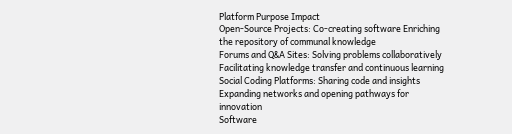Platform Purpose Impact
Open-Source Projects: Co-creating software Enriching the repository of communal knowledge
Forums and Q&A Sites: Solving problems collaboratively Facilitating knowledge transfer and continuous learning
Social Coding Platforms: Sharing code and insights Expanding networks and opening pathways for innovation
Software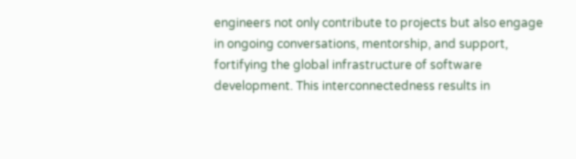engineers not only contribute to projects but also engage in ongoing conversations, mentorship, and support, fortifying the global infrastructure of software development. This interconnectedness results in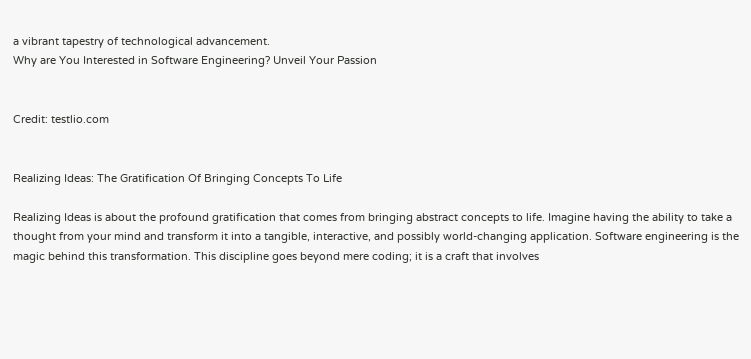a vibrant tapestry of technological advancement.
Why are You Interested in Software Engineering? Unveil Your Passion


Credit: testlio.com


Realizing Ideas: The Gratification Of Bringing Concepts To Life

Realizing Ideas is about the profound gratification that comes from bringing abstract concepts to life. Imagine having the ability to take a thought from your mind and transform it into a tangible, interactive, and possibly world-changing application. Software engineering is the magic behind this transformation. This discipline goes beyond mere coding; it is a craft that involves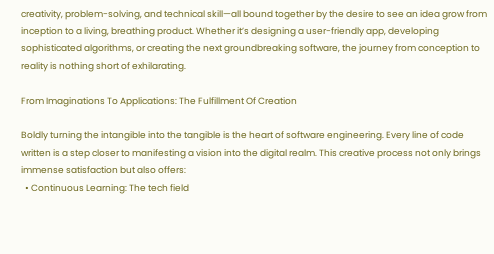creativity, problem-solving, and technical skill—all bound together by the desire to see an idea grow from inception to a living, breathing product. Whether it’s designing a user-friendly app, developing sophisticated algorithms, or creating the next groundbreaking software, the journey from conception to reality is nothing short of exhilarating.

From Imaginations To Applications: The Fulfillment Of Creation

Boldly turning the intangible into the tangible is the heart of software engineering. Every line of code written is a step closer to manifesting a vision into the digital realm. This creative process not only brings immense satisfaction but also offers:
  • Continuous Learning: The tech field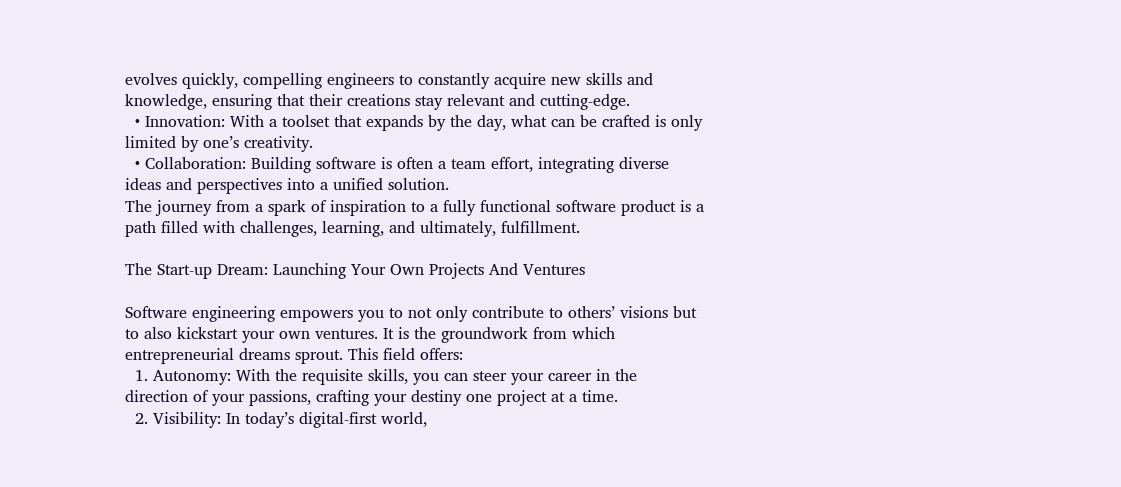evolves quickly, compelling engineers to constantly acquire new skills and knowledge, ensuring that their creations stay relevant and cutting-edge.
  • Innovation: With a toolset that expands by the day, what can be crafted is only limited by one’s creativity.
  • Collaboration: Building software is often a team effort, integrating diverse ideas and perspectives into a unified solution.
The journey from a spark of inspiration to a fully functional software product is a path filled with challenges, learning, and ultimately, fulfillment.

The Start-up Dream: Launching Your Own Projects And Ventures

Software engineering empowers you to not only contribute to others’ visions but to also kickstart your own ventures. It is the groundwork from which entrepreneurial dreams sprout. This field offers:
  1. Autonomy: With the requisite skills, you can steer your career in the direction of your passions, crafting your destiny one project at a time.
  2. Visibility: In today’s digital-first world,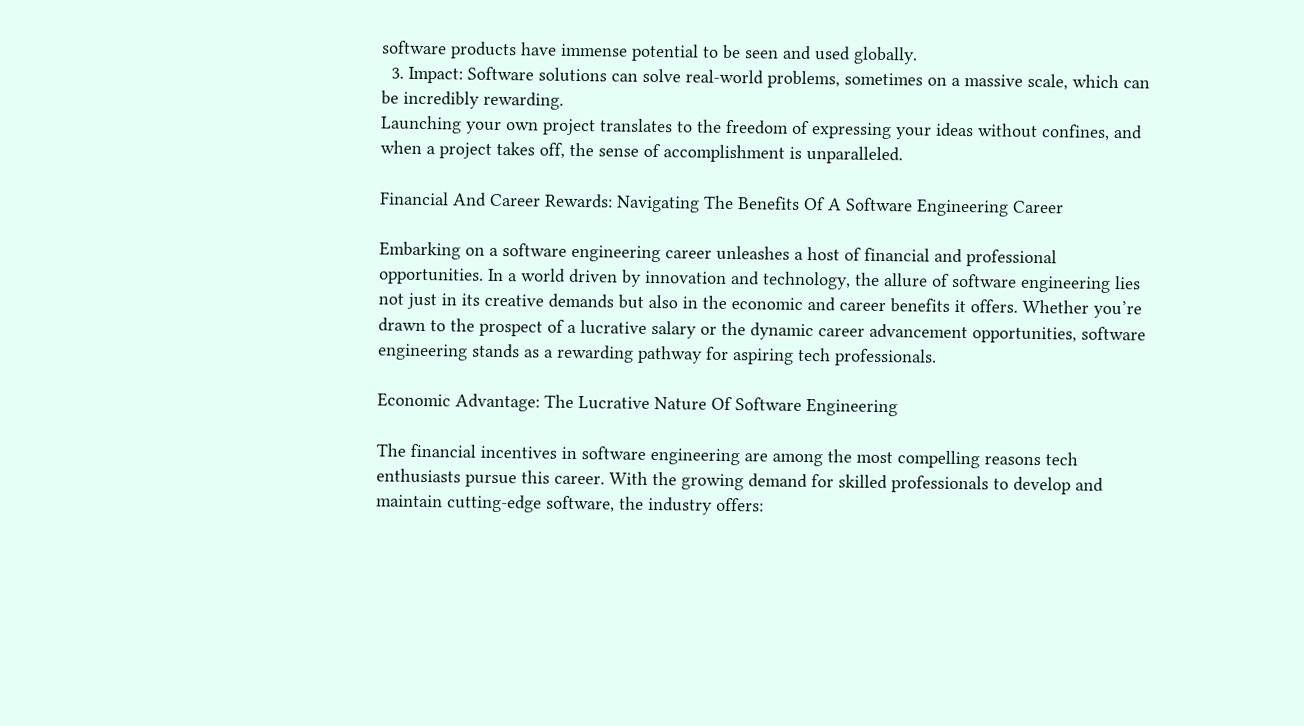software products have immense potential to be seen and used globally.
  3. Impact: Software solutions can solve real-world problems, sometimes on a massive scale, which can be incredibly rewarding.
Launching your own project translates to the freedom of expressing your ideas without confines, and when a project takes off, the sense of accomplishment is unparalleled.

Financial And Career Rewards: Navigating The Benefits Of A Software Engineering Career

Embarking on a software engineering career unleashes a host of financial and professional opportunities. In a world driven by innovation and technology, the allure of software engineering lies not just in its creative demands but also in the economic and career benefits it offers. Whether you’re drawn to the prospect of a lucrative salary or the dynamic career advancement opportunities, software engineering stands as a rewarding pathway for aspiring tech professionals.

Economic Advantage: The Lucrative Nature Of Software Engineering

The financial incentives in software engineering are among the most compelling reasons tech enthusiasts pursue this career. With the growing demand for skilled professionals to develop and maintain cutting-edge software, the industry offers: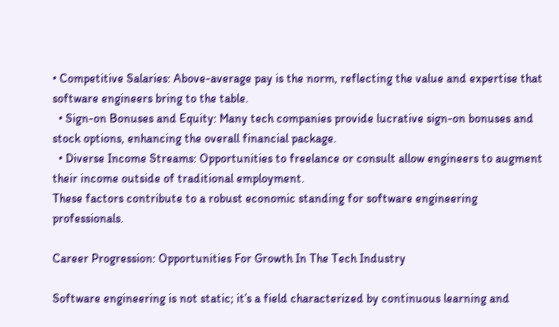• Competitive Salaries: Above-average pay is the norm, reflecting the value and expertise that software engineers bring to the table.
  • Sign-on Bonuses and Equity: Many tech companies provide lucrative sign-on bonuses and stock options, enhancing the overall financial package.
  • Diverse Income Streams: Opportunities to freelance or consult allow engineers to augment their income outside of traditional employment.
These factors contribute to a robust economic standing for software engineering professionals.

Career Progression: Opportunities For Growth In The Tech Industry

Software engineering is not static; it’s a field characterized by continuous learning and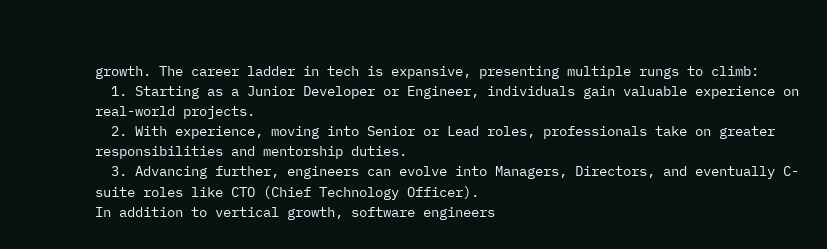growth. The career ladder in tech is expansive, presenting multiple rungs to climb:
  1. Starting as a Junior Developer or Engineer, individuals gain valuable experience on real-world projects.
  2. With experience, moving into Senior or Lead roles, professionals take on greater responsibilities and mentorship duties.
  3. Advancing further, engineers can evolve into Managers, Directors, and eventually C-suite roles like CTO (Chief Technology Officer).
In addition to vertical growth, software engineers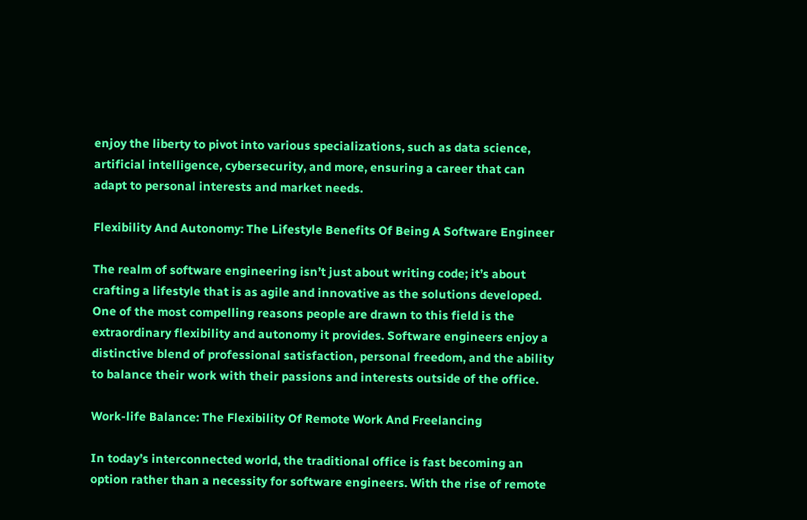enjoy the liberty to pivot into various specializations, such as data science, artificial intelligence, cybersecurity, and more, ensuring a career that can adapt to personal interests and market needs.

Flexibility And Autonomy: The Lifestyle Benefits Of Being A Software Engineer

The realm of software engineering isn’t just about writing code; it’s about crafting a lifestyle that is as agile and innovative as the solutions developed. One of the most compelling reasons people are drawn to this field is the extraordinary flexibility and autonomy it provides. Software engineers enjoy a distinctive blend of professional satisfaction, personal freedom, and the ability to balance their work with their passions and interests outside of the office.

Work-life Balance: The Flexibility Of Remote Work And Freelancing

In today’s interconnected world, the traditional office is fast becoming an option rather than a necessity for software engineers. With the rise of remote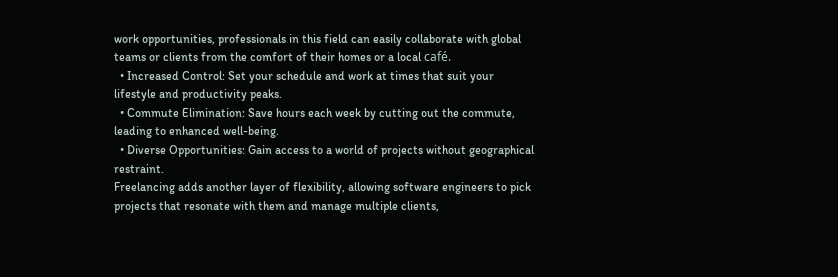work opportunities, professionals in this field can easily collaborate with global teams or clients from the comfort of their homes or a local café.
  • Increased Control: Set your schedule and work at times that suit your lifestyle and productivity peaks.
  • Commute Elimination: Save hours each week by cutting out the commute, leading to enhanced well-being.
  • Diverse Opportunities: Gain access to a world of projects without geographical restraint.
Freelancing adds another layer of flexibility, allowing software engineers to pick projects that resonate with them and manage multiple clients,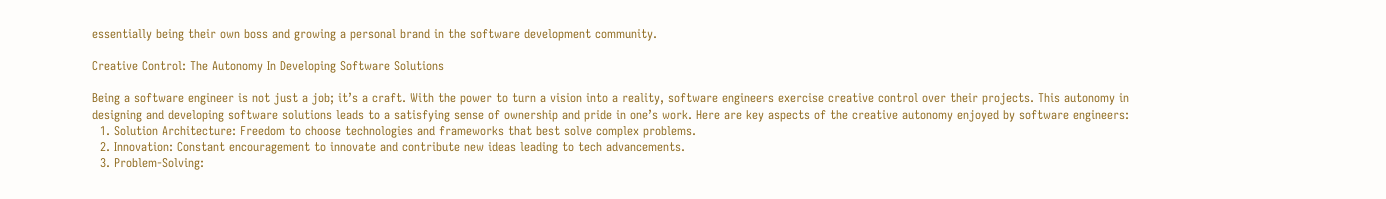essentially being their own boss and growing a personal brand in the software development community.

Creative Control: The Autonomy In Developing Software Solutions

Being a software engineer is not just a job; it’s a craft. With the power to turn a vision into a reality, software engineers exercise creative control over their projects. This autonomy in designing and developing software solutions leads to a satisfying sense of ownership and pride in one’s work. Here are key aspects of the creative autonomy enjoyed by software engineers:
  1. Solution Architecture: Freedom to choose technologies and frameworks that best solve complex problems.
  2. Innovation: Constant encouragement to innovate and contribute new ideas leading to tech advancements.
  3. Problem-Solving: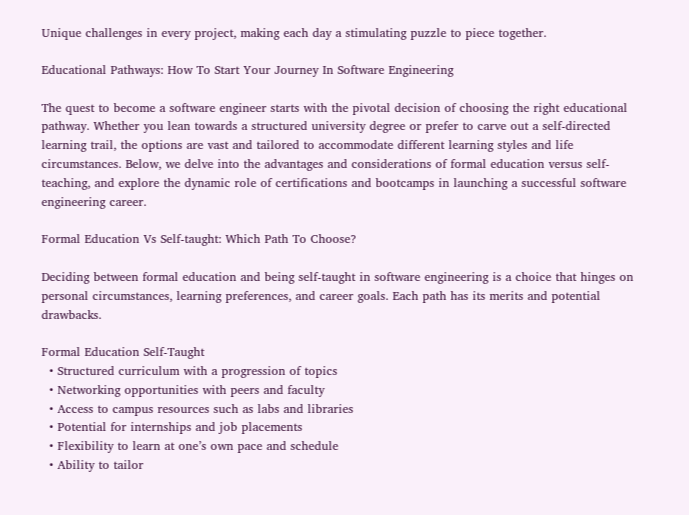Unique challenges in every project, making each day a stimulating puzzle to piece together.

Educational Pathways: How To Start Your Journey In Software Engineering

The quest to become a software engineer starts with the pivotal decision of choosing the right educational pathway. Whether you lean towards a structured university degree or prefer to carve out a self-directed learning trail, the options are vast and tailored to accommodate different learning styles and life circumstances. Below, we delve into the advantages and considerations of formal education versus self-teaching, and explore the dynamic role of certifications and bootcamps in launching a successful software engineering career.

Formal Education Vs Self-taught: Which Path To Choose?

Deciding between formal education and being self-taught in software engineering is a choice that hinges on personal circumstances, learning preferences, and career goals. Each path has its merits and potential drawbacks.

Formal Education Self-Taught
  • Structured curriculum with a progression of topics
  • Networking opportunities with peers and faculty
  • Access to campus resources such as labs and libraries
  • Potential for internships and job placements
  • Flexibility to learn at one’s own pace and schedule
  • Ability to tailor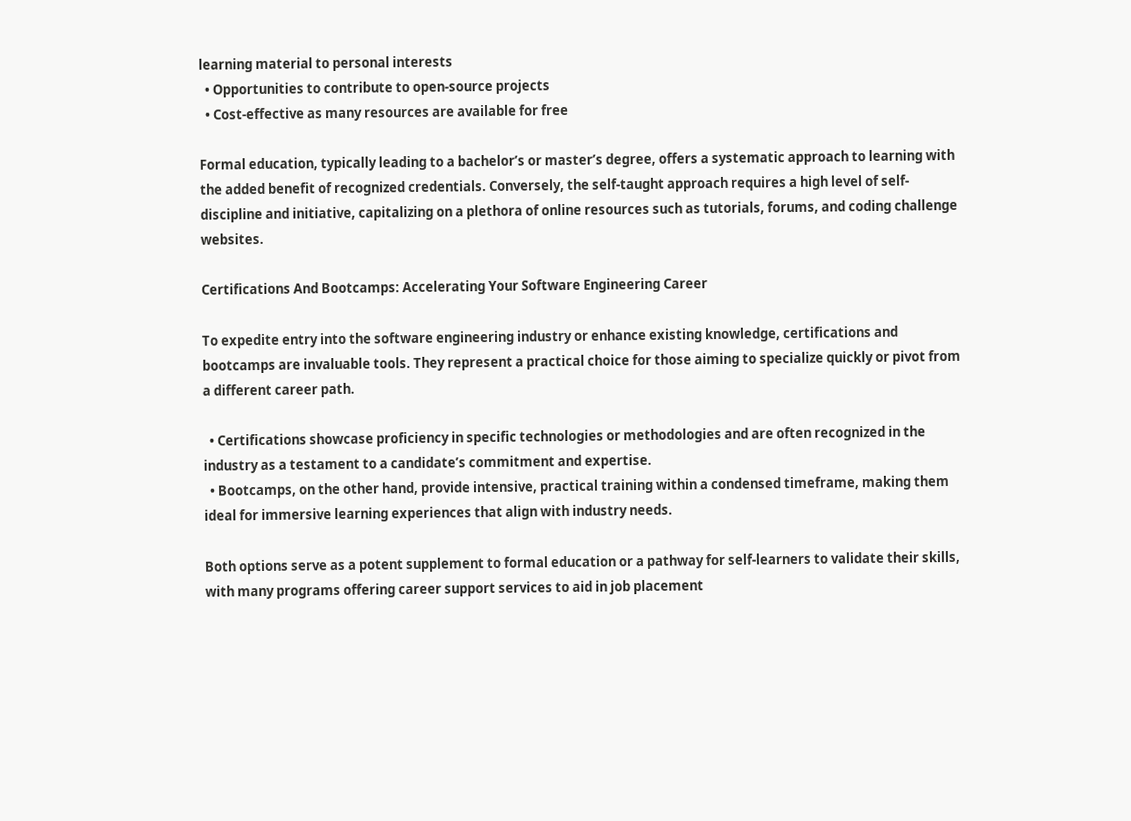learning material to personal interests
  • Opportunities to contribute to open-source projects
  • Cost-effective as many resources are available for free

Formal education, typically leading to a bachelor’s or master’s degree, offers a systematic approach to learning with the added benefit of recognized credentials. Conversely, the self-taught approach requires a high level of self-discipline and initiative, capitalizing on a plethora of online resources such as tutorials, forums, and coding challenge websites.

Certifications And Bootcamps: Accelerating Your Software Engineering Career

To expedite entry into the software engineering industry or enhance existing knowledge, certifications and bootcamps are invaluable tools. They represent a practical choice for those aiming to specialize quickly or pivot from a different career path.

  • Certifications showcase proficiency in specific technologies or methodologies and are often recognized in the industry as a testament to a candidate’s commitment and expertise.
  • Bootcamps, on the other hand, provide intensive, practical training within a condensed timeframe, making them ideal for immersive learning experiences that align with industry needs.

Both options serve as a potent supplement to formal education or a pathway for self-learners to validate their skills, with many programs offering career support services to aid in job placement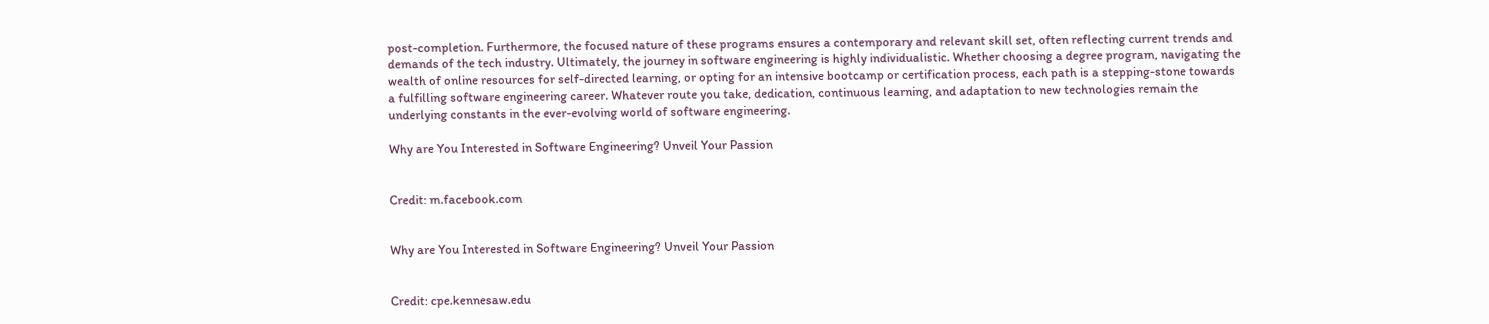post-completion. Furthermore, the focused nature of these programs ensures a contemporary and relevant skill set, often reflecting current trends and demands of the tech industry. Ultimately, the journey in software engineering is highly individualistic. Whether choosing a degree program, navigating the wealth of online resources for self-directed learning, or opting for an intensive bootcamp or certification process, each path is a stepping-stone towards a fulfilling software engineering career. Whatever route you take, dedication, continuous learning, and adaptation to new technologies remain the underlying constants in the ever-evolving world of software engineering.

Why are You Interested in Software Engineering? Unveil Your Passion


Credit: m.facebook.com


Why are You Interested in Software Engineering? Unveil Your Passion


Credit: cpe.kennesaw.edu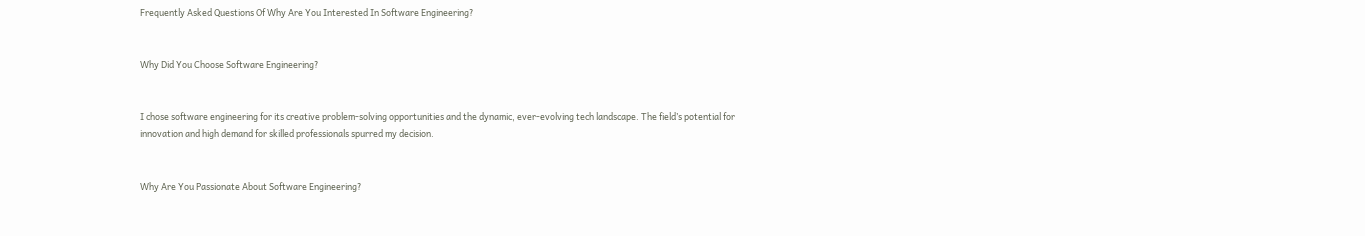Frequently Asked Questions Of Why Are You Interested In Software Engineering?


Why Did You Choose Software Engineering?


I chose software engineering for its creative problem-solving opportunities and the dynamic, ever-evolving tech landscape. The field’s potential for innovation and high demand for skilled professionals spurred my decision.


Why Are You Passionate About Software Engineering?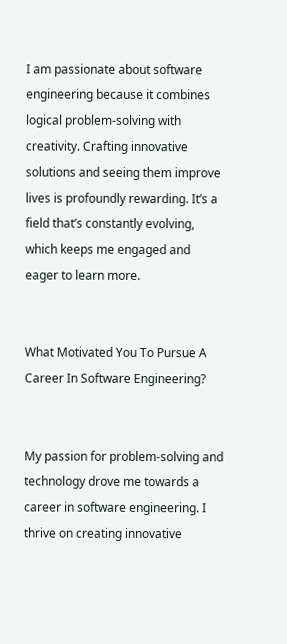I am passionate about software engineering because it combines logical problem-solving with creativity. Crafting innovative solutions and seeing them improve lives is profoundly rewarding. It’s a field that’s constantly evolving, which keeps me engaged and eager to learn more.


What Motivated You To Pursue A Career In Software Engineering?


My passion for problem-solving and technology drove me towards a career in software engineering. I thrive on creating innovative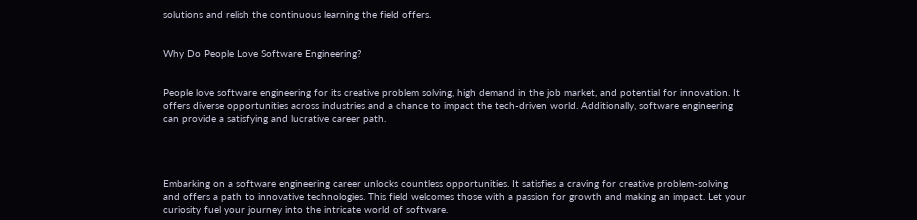solutions and relish the continuous learning the field offers.


Why Do People Love Software Engineering?


People love software engineering for its creative problem solving, high demand in the job market, and potential for innovation. It offers diverse opportunities across industries and a chance to impact the tech-driven world. Additionally, software engineering can provide a satisfying and lucrative career path.




Embarking on a software engineering career unlocks countless opportunities. It satisfies a craving for creative problem-solving and offers a path to innovative technologies. This field welcomes those with a passion for growth and making an impact. Let your curiosity fuel your journey into the intricate world of software.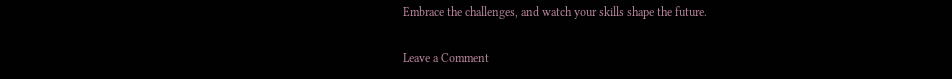Embrace the challenges, and watch your skills shape the future.

Leave a Comment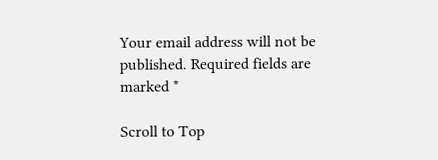Your email address will not be published. Required fields are marked *

Scroll to Top